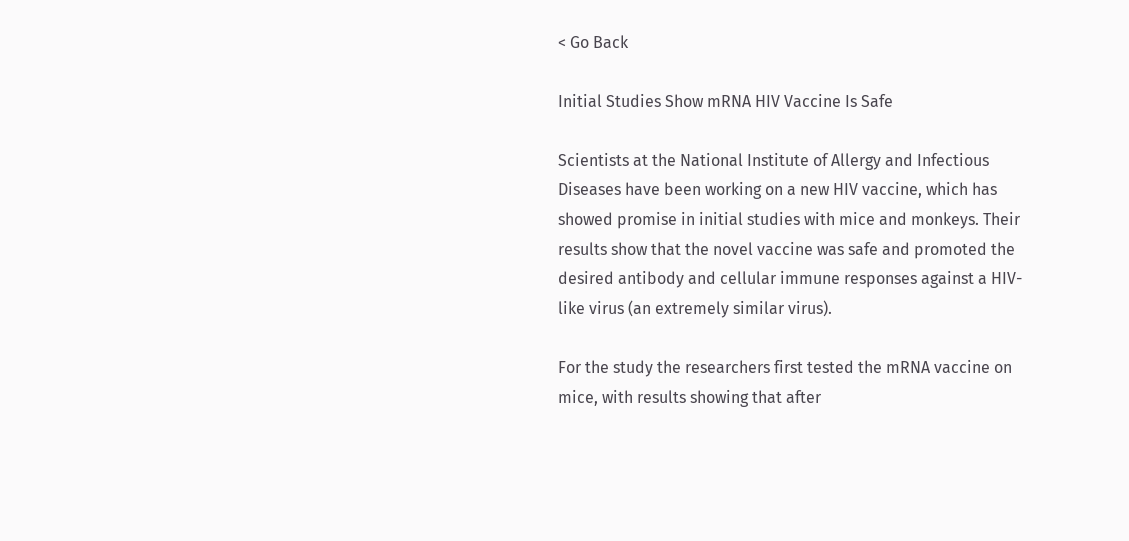< Go Back

Initial Studies Show mRNA HIV Vaccine Is Safe

Scientists at the National Institute of Allergy and Infectious Diseases have been working on a new HIV vaccine, which has showed promise in initial studies with mice and monkeys. Their results show that the novel vaccine was safe and promoted the desired antibody and cellular immune responses against a HIV-like virus (an extremely similar virus).

For the study the researchers first tested the mRNA vaccine on mice, with results showing that after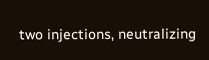two injections, neutralizing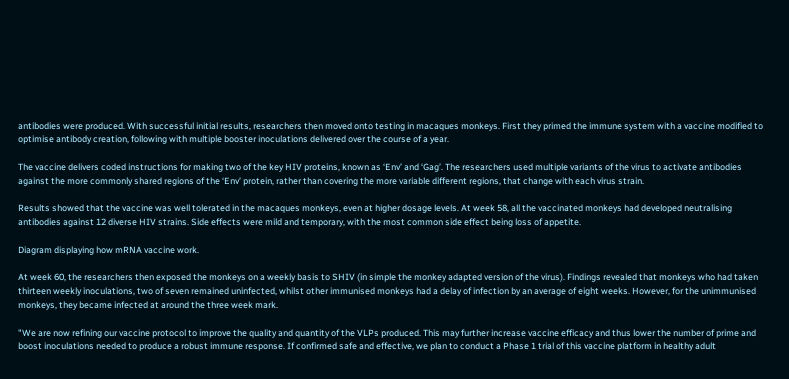antibodies were produced. With successful initial results, researchers then moved onto testing in macaques monkeys. First they primed the immune system with a vaccine modified to optimise antibody creation, following with multiple booster inoculations delivered over the course of a year.

The vaccine delivers coded instructions for making two of the key HIV proteins, known as ‘Env’ and ‘Gag’. The researchers used multiple variants of the virus to activate antibodies against the more commonly shared regions of the ‘Env’ protein, rather than covering the more variable different regions, that change with each virus strain.

Results showed that the vaccine was well tolerated in the macaques monkeys, even at higher dosage levels. At week 58, all the vaccinated monkeys had developed neutralising antibodies against 12 diverse HIV strains. Side effects were mild and temporary, with the most common side effect being loss of appetite.

Diagram displaying how mRNA vaccine work.

At week 60, the researchers then exposed the monkeys on a weekly basis to SHIV (in simple the monkey adapted version of the virus). Findings revealed that monkeys who had taken thirteen weekly inoculations, two of seven remained uninfected, whilst other immunised monkeys had a delay of infection by an average of eight weeks. However, for the unimmunised monkeys, they became infected at around the three week mark.

"We are now refining our vaccine protocol to improve the quality and quantity of the VLPs produced. This may further increase vaccine efficacy and thus lower the number of prime and boost inoculations needed to produce a robust immune response. If confirmed safe and effective, we plan to conduct a Phase 1 trial of this vaccine platform in healthy adult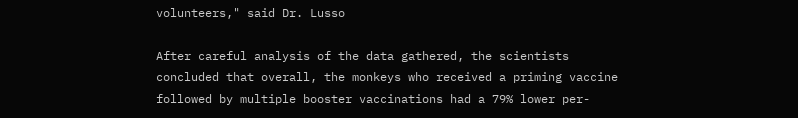volunteers," said Dr. Lusso

After careful analysis of the data gathered, the scientists concluded that overall, the monkeys who received a priming vaccine followed by multiple booster vaccinations had a 79% lower per-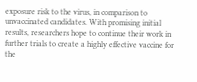exposure risk to the virus, in comparison to unvaccinated candidates. With promising initial results, researchers hope to continue their work in further trials to create a highly effective vaccine for the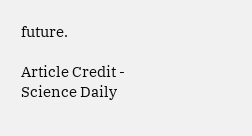future.

Article Credit -
Science Daily